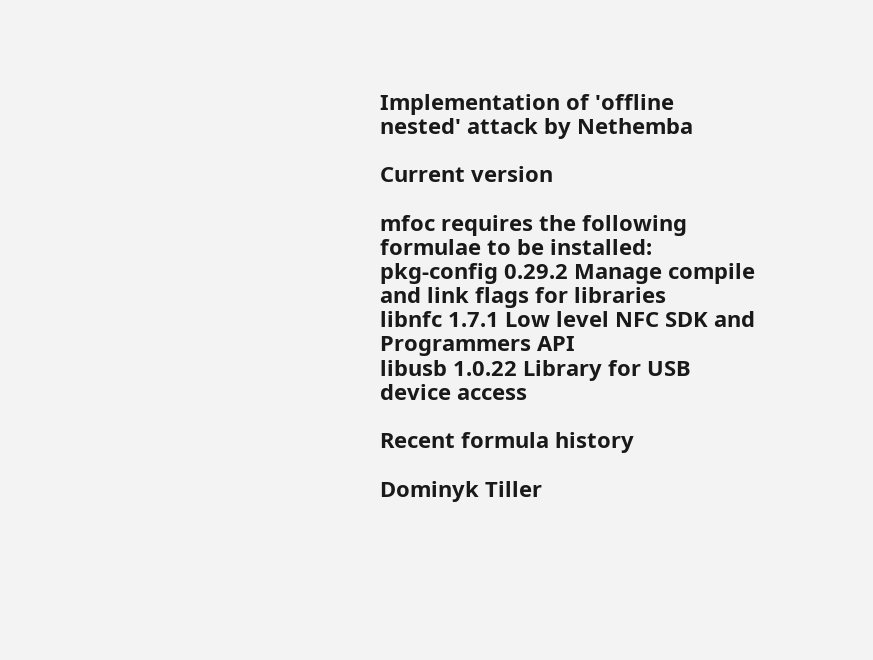Implementation of 'offline nested' attack by Nethemba

Current version

mfoc requires the following formulae to be installed:
pkg-config 0.29.2 Manage compile and link flags for libraries
libnfc 1.7.1 Low level NFC SDK and Programmers API
libusb 1.0.22 Library for USB device access

Recent formula history

Dominyk Tiller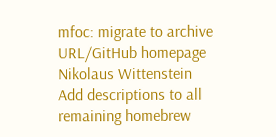mfoc: migrate to archive URL/GitHub homepage
Nikolaus Wittenstein Add descriptions to all remaining homebrew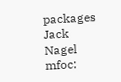packages
Jack Nagel mfoc: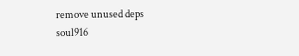remove unused deps
soul916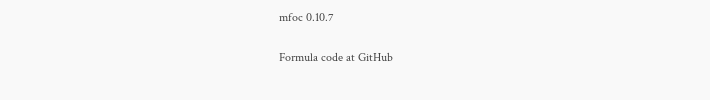mfoc 0.10.7

Formula code at GitHub